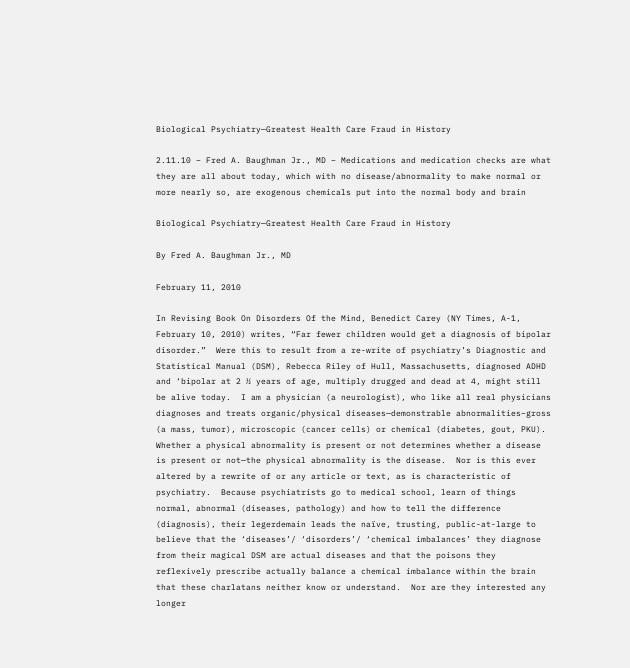Biological Psychiatry—Greatest Health Care Fraud in History

2.11.10 – Fred A. Baughman Jr., MD – Medications and medication checks are what they are all about today, which with no disease/abnormality to make normal or more nearly so, are exogenous chemicals put into the normal body and brain

Biological Psychiatry—Greatest Health Care Fraud in History

By Fred A. Baughman Jr., MD

February 11, 2010

In Revising Book On Disorders Of the Mind, Benedict Carey (NY Times, A-1, February 10, 2010) writes, “Far fewer children would get a diagnosis of bipolar disorder.”  Were this to result from a re-write of psychiatry’s Diagnostic and Statistical Manual (DSM), Rebecca Riley of Hull, Massachusetts, diagnosed ADHD and ‘bipolar at 2 ½ years of age, multiply drugged and dead at 4, might still be alive today.  I am a physician (a neurologist), who like all real physicians diagnoses and treats organic/physical diseases—demonstrable abnormalities–gross (a mass, tumor), microscopic (cancer cells) or chemical (diabetes, gout, PKU).  Whether a physical abnormality is present or not determines whether a disease is present or not—the physical abnormality is the disease.  Nor is this ever altered by a rewrite of or any article or text, as is characteristic of psychiatry.  Because psychiatrists go to medical school, learn of things normal, abnormal (diseases, pathology) and how to tell the difference (diagnosis), their legerdemain leads the naïve, trusting, public-at-large to believe that the ‘diseases’/ ‘disorders’/ ‘chemical imbalances’ they diagnose from their magical DSM are actual diseases and that the poisons they reflexively prescribe actually balance a chemical imbalance within the brain that these charlatans neither know or understand.  Nor are they interested any longer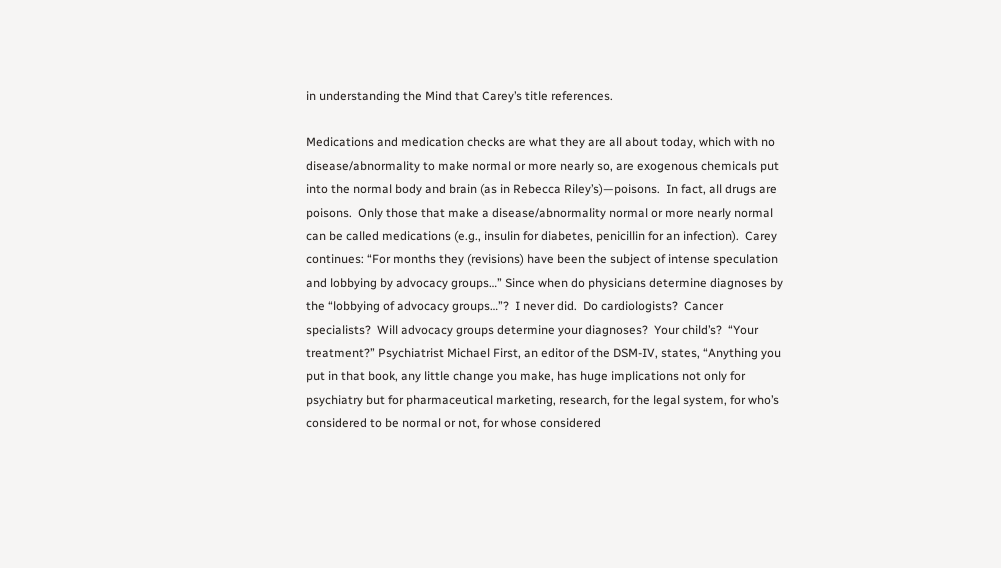in understanding the Mind that Carey’s title references.

Medications and medication checks are what they are all about today, which with no disease/abnormality to make normal or more nearly so, are exogenous chemicals put into the normal body and brain (as in Rebecca Riley’s)—poisons.  In fact, all drugs are poisons.  Only those that make a disease/abnormality normal or more nearly normal can be called medications (e.g., insulin for diabetes, penicillin for an infection).  Carey continues: “For months they (revisions) have been the subject of intense speculation and lobbying by advocacy groups…” Since when do physicians determine diagnoses by the “lobbying of advocacy groups…”?  I never did.  Do cardiologists?  Cancer specialists?  Will advocacy groups determine your diagnoses?  Your child’s?  “Your treatment?” Psychiatrist Michael First, an editor of the DSM-IV, states, “Anything you put in that book, any little change you make, has huge implications not only for psychiatry but for pharmaceutical marketing, research, for the legal system, for who’s considered to be normal or not, for whose considered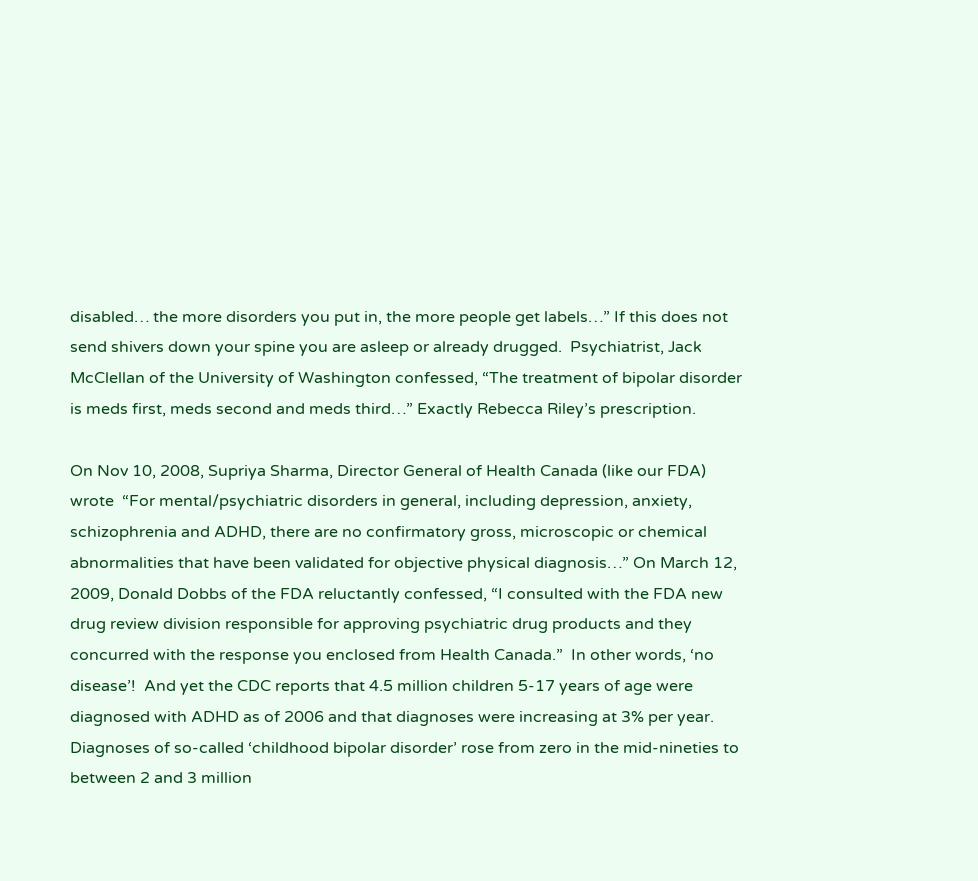disabled… the more disorders you put in, the more people get labels…” If this does not send shivers down your spine you are asleep or already drugged.  Psychiatrist, Jack McClellan of the University of Washington confessed, “The treatment of bipolar disorder is meds first, meds second and meds third…” Exactly Rebecca Riley’s prescription.

On Nov 10, 2008, Supriya Sharma, Director General of Health Canada (like our FDA) wrote  “For mental/psychiatric disorders in general, including depression, anxiety, schizophrenia and ADHD, there are no confirmatory gross, microscopic or chemical abnormalities that have been validated for objective physical diagnosis…” On March 12, 2009, Donald Dobbs of the FDA reluctantly confessed, “I consulted with the FDA new drug review division responsible for approving psychiatric drug products and they concurred with the response you enclosed from Health Canada.”  In other words, ‘no disease’!  And yet the CDC reports that 4.5 million children 5-17 years of age were diagnosed with ADHD as of 2006 and that diagnoses were increasing at 3% per year.  Diagnoses of so-called ‘childhood bipolar disorder’ rose from zero in the mid-nineties to between 2 and 3 million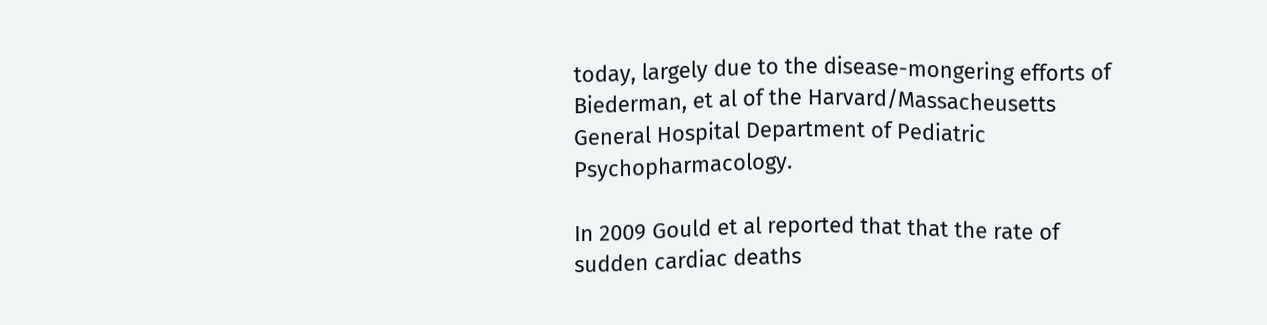today, largely due to the disease-mongering efforts of Biederman, et al of the Harvard/Massacheusetts General Hospital Department of Pediatric Psychopharmacology.

In 2009 Gould et al reported that that the rate of sudden cardiac deaths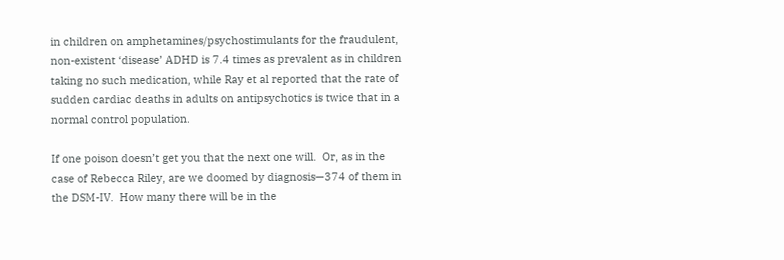in children on amphetamines/psychostimulants for the fraudulent, non-existent ‘disease’ ADHD is 7.4 times as prevalent as in children taking no such medication, while Ray et al reported that the rate of sudden cardiac deaths in adults on antipsychotics is twice that in a normal control population.

If one poison doesn’t get you that the next one will.  Or, as in the case of Rebecca Riley, are we doomed by diagnosis—374 of them in the DSM-IV.  How many there will be in the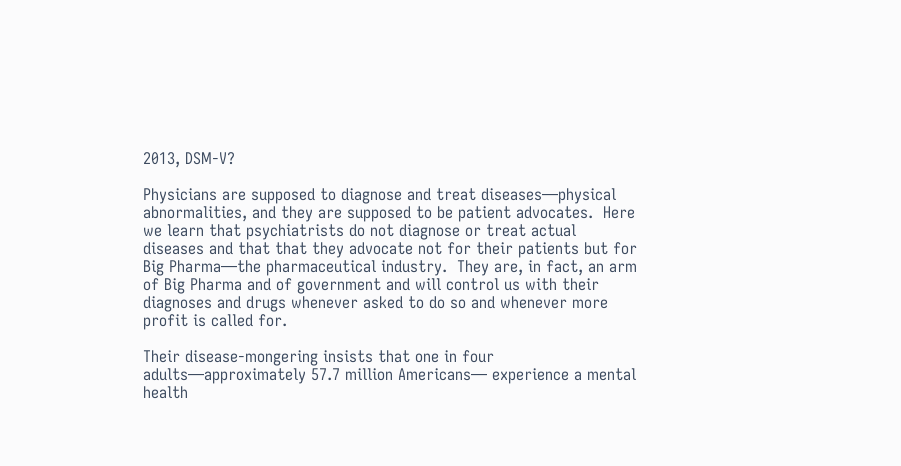2013, DSM-V?

Physicians are supposed to diagnose and treat diseases—physical abnormalities, and they are supposed to be patient advocates.  Here we learn that psychiatrists do not diagnose or treat actual diseases and that that they advocate not for their patients but for Big Pharma—the pharmaceutical industry.  They are, in fact, an arm of Big Pharma and of government and will control us with their diagnoses and drugs whenever asked to do so and whenever more profit is called for.

Their disease-mongering insists that one in four adults—approximately 57.7 million Americans— experience a mental health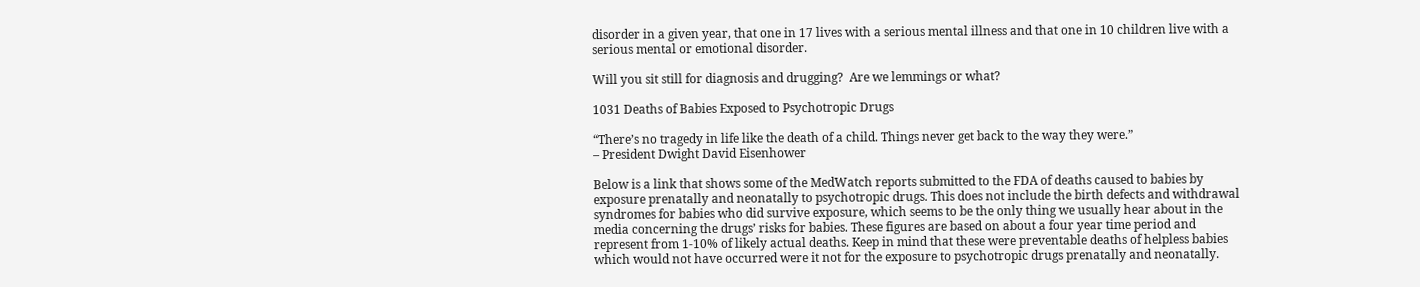disorder in a given year, that one in 17 lives with a serious mental illness and that one in 10 children live with a serious mental or emotional disorder.

Will you sit still for diagnosis and drugging?  Are we lemmings or what?

1031 Deaths of Babies Exposed to Psychotropic Drugs

“There’s no tragedy in life like the death of a child. Things never get back to the way they were.”
– President Dwight David Eisenhower

Below is a link that shows some of the MedWatch reports submitted to the FDA of deaths caused to babies by exposure prenatally and neonatally to psychotropic drugs. This does not include the birth defects and withdrawal syndromes for babies who did survive exposure, which seems to be the only thing we usually hear about in the media concerning the drugs’ risks for babies. These figures are based on about a four year time period and represent from 1-10% of likely actual deaths. Keep in mind that these were preventable deaths of helpless babies which would not have occurred were it not for the exposure to psychotropic drugs prenatally and neonatally.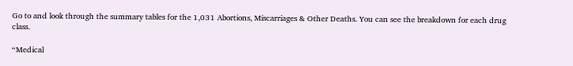Go to and look through the summary tables for the 1,031 Abortions, Miscarriages & Other Deaths. You can see the breakdown for each drug class.

“Medical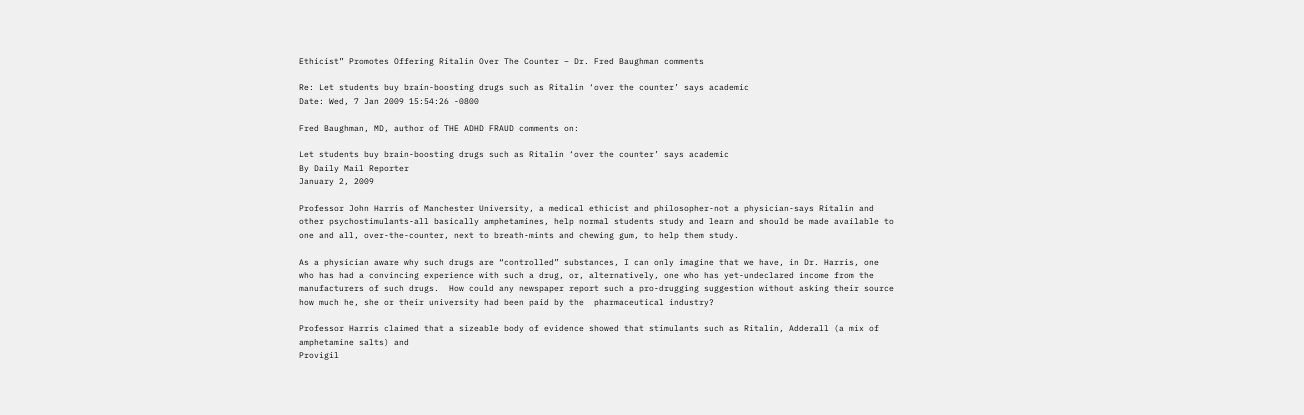Ethicist” Promotes Offering Ritalin Over The Counter – Dr. Fred Baughman comments

Re: Let students buy brain-boosting drugs such as Ritalin ‘over the counter’ says academic
Date: Wed, 7 Jan 2009 15:54:26 -0800

Fred Baughman, MD, author of THE ADHD FRAUD comments on:

Let students buy brain-boosting drugs such as Ritalin ‘over the counter’ says academic
By Daily Mail Reporter
January 2, 2009

Professor John Harris of Manchester University, a medical ethicist and philosopher-not a physician-says Ritalin and other psychostimulants-all basically amphetamines, help normal students study and learn and should be made available to one and all, over-the-counter, next to breath-mints and chewing gum, to help them study.

As a physician aware why such drugs are “controlled” substances, I can only imagine that we have, in Dr. Harris, one who has had a convincing experience with such a drug, or, alternatively, one who has yet-undeclared income from the manufacturers of such drugs.  How could any newspaper report such a pro-drugging suggestion without asking their source how much he, she or their university had been paid by the  pharmaceutical industry?

Professor Harris claimed that a sizeable body of evidence showed that stimulants such as Ritalin, Adderall (a mix of amphetamine salts) and
Provigil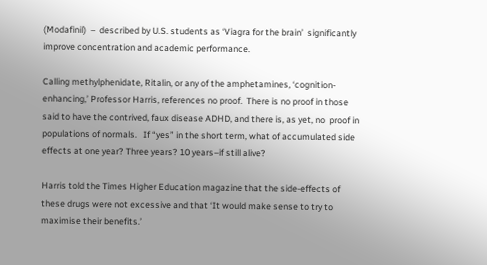(Modafinil)  –  described by U.S. students as ‘Viagra for the brain’  significantly improve concentration and academic performance.

Calling methylphenidate, Ritalin, or any of the amphetamines, ‘cognition-enhancing,’ Professor Harris, references no proof.  There is no proof in those said to have the contrived, faux disease ADHD, and there is, as yet, no  proof in populations of normals.   If “yes” in the short term, what of accumulated side effects at one year? Three years? 10 years–if still alive?

Harris told the Times Higher Education magazine that the side-effects of these drugs were not excessive and that ‘It would make sense to try to maximise their benefits.’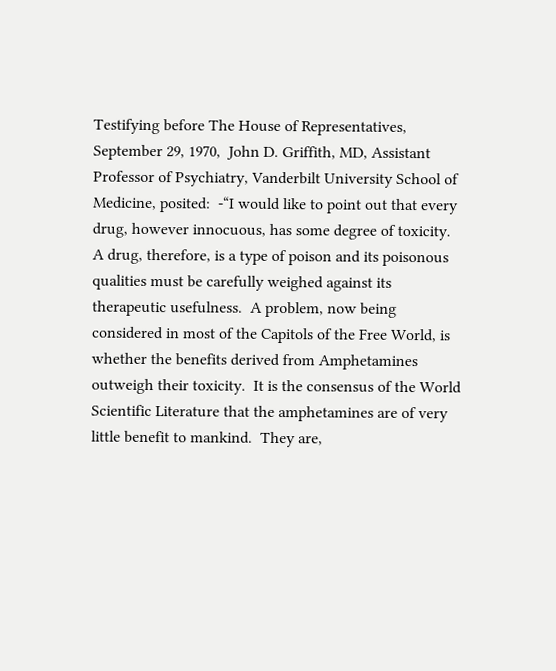Testifying before The House of Representatives, September 29, 1970,  John D. Griffith, MD, Assistant Professor of Psychiatry, Vanderbilt University School of Medicine, posited:  -“I would like to point out that every drug, however innocuous, has some degree of toxicity.  A drug, therefore, is a type of poison and its poisonous qualities must be carefully weighed against its therapeutic usefulness.  A problem, now being considered in most of the Capitols of the Free World, is whether the benefits derived from Amphetamines outweigh their toxicity.  It is the consensus of the World Scientific Literature that the amphetamines are of very little benefit to mankind.  They are,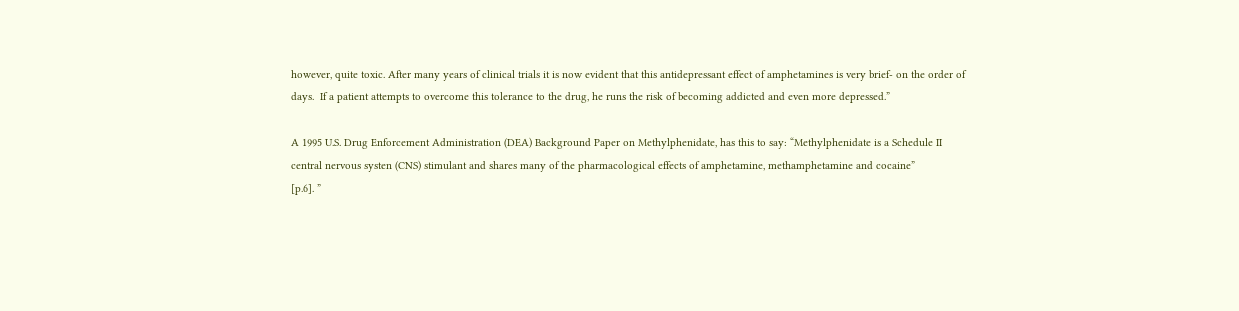however, quite toxic. After many years of clinical trials it is now evident that this antidepressant effect of amphetamines is very brief- on the order of days.  If a patient attempts to overcome this tolerance to the drug, he runs the risk of becoming addicted and even more depressed.”

A 1995 U.S. Drug Enforcement Administration (DEA) Background Paper on Methylphenidate, has this to say: “Methylphenidate is a Schedule II
central nervous systen (CNS) stimulant and shares many of the pharmacological effects of amphetamine, methamphetamine and cocaine”
[p.6]. ”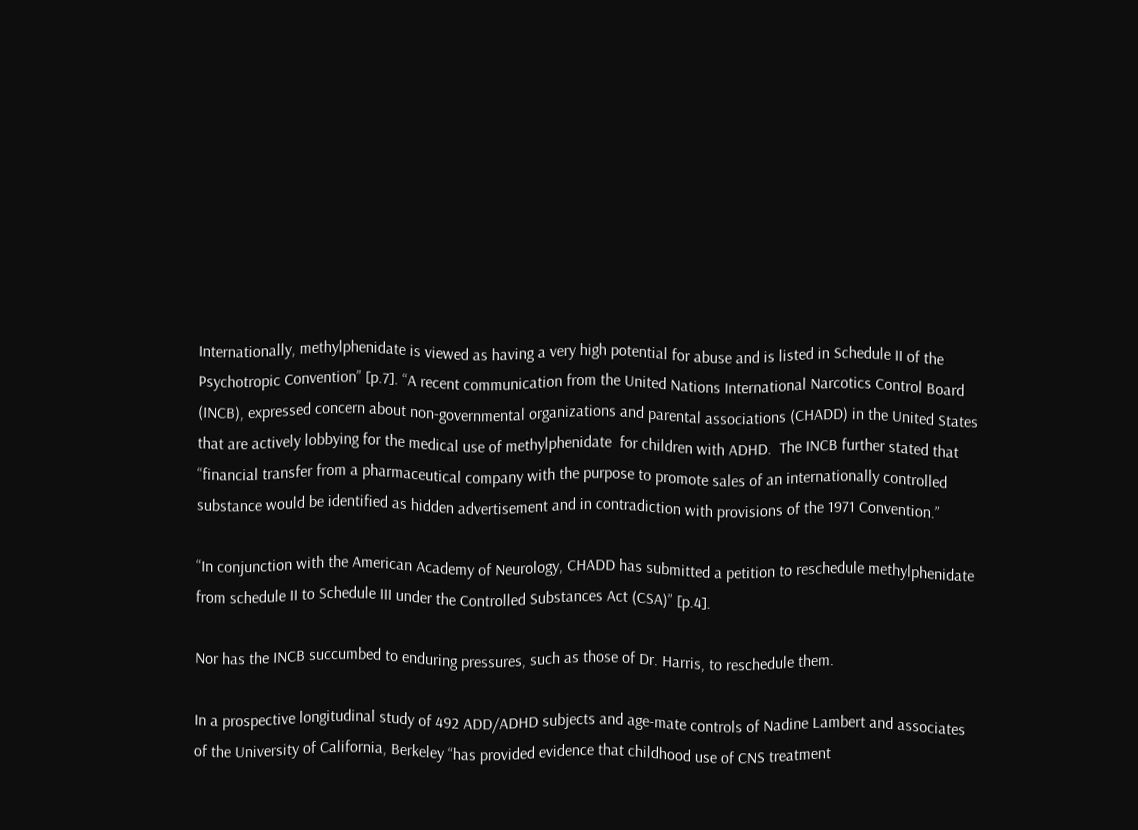Internationally, methylphenidate is viewed as having a very high potential for abuse and is listed in Schedule II of the Psychotropic Convention” [p.7]. “A recent communication from the United Nations International Narcotics Control Board (INCB), expressed concern about non-governmental organizations and parental associations (CHADD) in the United States that are actively lobbying for the medical use of methylphenidate  for children with ADHD.  The INCB further stated that “financial transfer from a pharmaceutical company with the purpose to promote sales of an internationally controlled substance would be identified as hidden advertisement and in contradiction with provisions of the 1971 Convention.”

“In conjunction with the American Academy of Neurology, CHADD has submitted a petition to reschedule methylphenidate from schedule II to Schedule III under the Controlled Substances Act (CSA)” [p.4].

Nor has the INCB succumbed to enduring pressures, such as those of Dr. Harris, to reschedule them.

In a prospective longitudinal study of 492 ADD/ADHD subjects and age-mate controls of Nadine Lambert and associates of the University of California, Berkeley “has provided evidence that childhood use of CNS treatment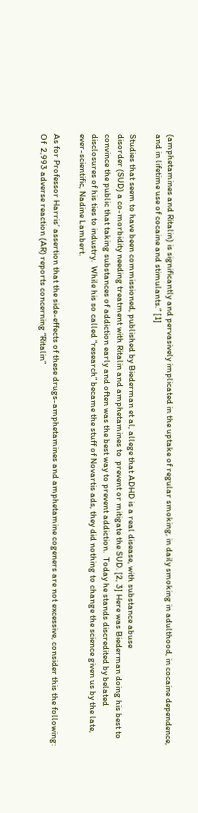(amphetamines and Ritalin) is significantly and pervasively implicated in the uptake of regular smoking, in daily smoking in adulthood, in cocaine dependence, and in lifetime use of cocaine and stimulants.” [1]

Studies that seem to have been commissioned, published by Biederman et al, allege that ADHD is a real disease, with substance abuse
disorder (SUD) a co-morbidity needing treatment with Ritalin and amphetamines to  prevent or mitigate the SUD. [2, 3] Here was Biederman doing his best to convince the public that taking substances of addiction early and often was the best way to prevent addiction.  Today he stands discredited by belated disclosures of his ties to industry.  While his so called “research” became the stuff of Novartis ads, they did nothing to change the science given us by the late, ever-scientific, Nadine Lambert.

As for Professor Harris’ assertion that the side-effects of these drugs-amphetamines and amphetamine cogeners are not excessive, consider this the following:  Of  2,993 adverse reaction (AR) reports concerning “Ritalin”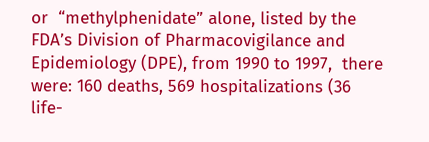or  “methylphenidate” alone, listed by the FDA’s Division of Pharmacovigilance and Epidemiology (DPE), from 1990 to 1997,  there were: 160 deaths, 569 hospitalizations (36 life-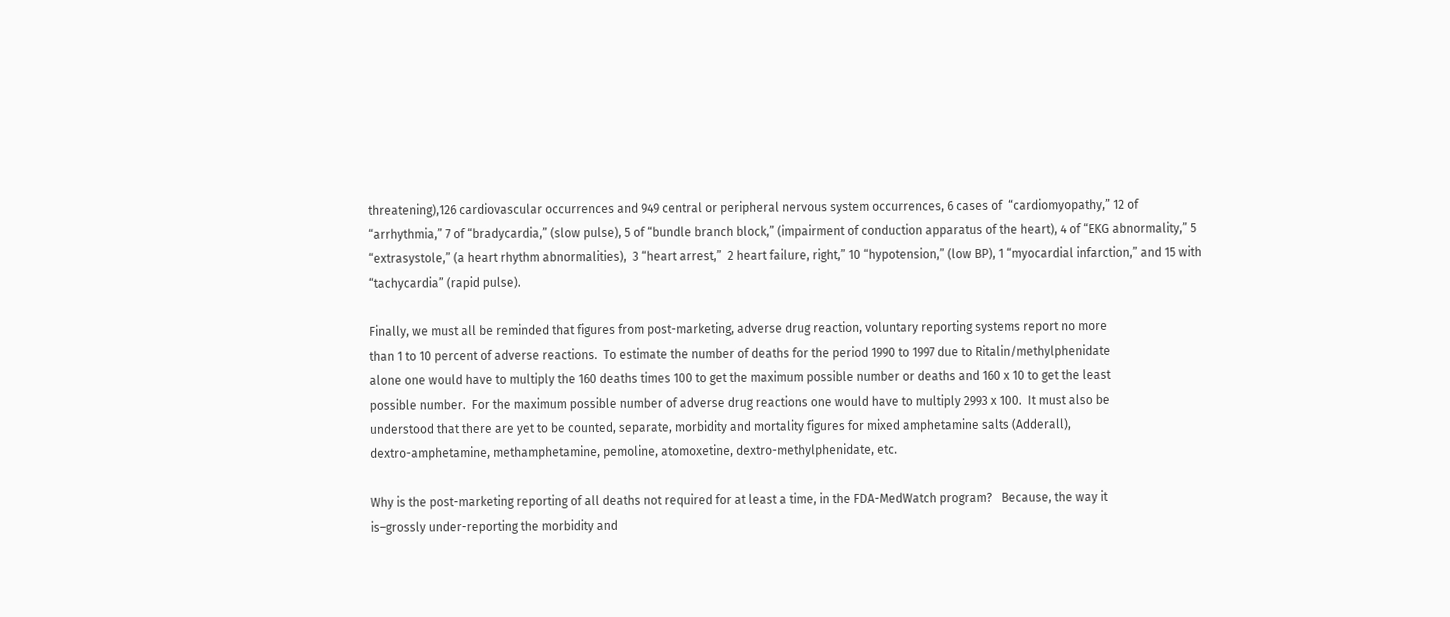threatening),126 cardiovascular occurrences and 949 central or peripheral nervous system occurrences, 6 cases of  “cardiomyopathy,” 12 of “arrhythmia,” 7 of “bradycardia,” (slow pulse), 5 of “bundle branch block,” (impairment of conduction apparatus of the heart), 4 of “EKG abnormality,” 5 “extrasystole,” (a heart rhythm abnormalities),  3 “heart arrest,”  2 heart failure, right,” 10 “hypotension,” (low BP), 1 “myocardial infarction,” and 15 with “tachycardia” (rapid pulse).

Finally, we must all be reminded that figures from post-marketing, adverse drug reaction, voluntary reporting systems report no more
than 1 to 10 percent of adverse reactions.  To estimate the number of deaths for the period 1990 to 1997 due to Ritalin/methylphenidate
alone one would have to multiply the 160 deaths times 100 to get the maximum possible number or deaths and 160 x 10 to get the least
possible number.  For the maximum possible number of adverse drug reactions one would have to multiply 2993 x 100.  It must also be
understood that there are yet to be counted, separate, morbidity and mortality figures for mixed amphetamine salts (Adderall),
dextro-amphetamine, methamphetamine, pemoline, atomoxetine, dextro-methylphenidate, etc.

Why is the post-marketing reporting of all deaths not required for at least a time, in the FDA-MedWatch program?   Because, the way it
is–grossly under-reporting the morbidity and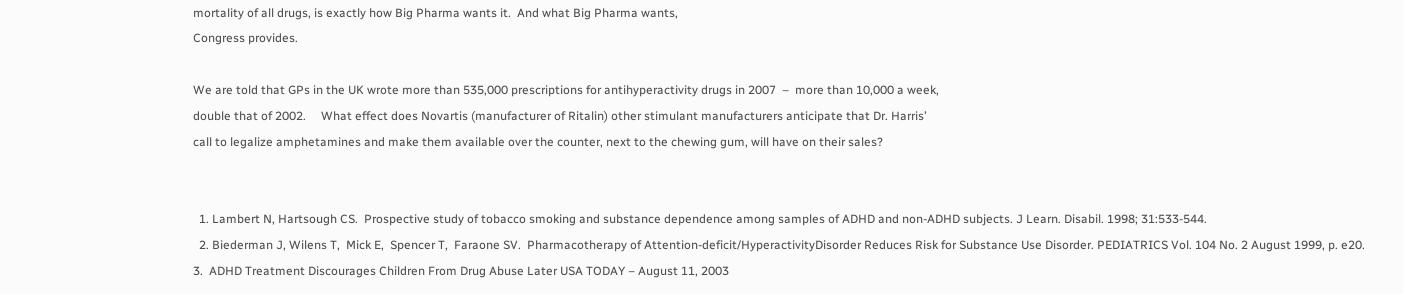mortality of all drugs, is exactly how Big Pharma wants it.  And what Big Pharma wants,
Congress provides.

We are told that GPs in the UK wrote more than 535,000 prescriptions for antihyperactivity drugs in 2007  –  more than 10,000 a week,
double that of 2002.     What effect does Novartis (manufacturer of Ritalin) other stimulant manufacturers anticipate that Dr. Harris’
call to legalize amphetamines and make them available over the counter, next to the chewing gum, will have on their sales?


  1. Lambert N, Hartsough CS.  Prospective study of tobacco smoking and substance dependence among samples of ADHD and non-ADHD subjects. J Learn. Disabil. 1998; 31:533-544.
  2. Biederman J, Wilens T,  Mick E,  Spencer T,  Faraone SV.  Pharmacotherapy of Attention-deficit/HyperactivityDisorder Reduces Risk for Substance Use Disorder. PEDIATRICS Vol. 104 No. 2 August 1999, p. e20.
3.  ADHD Treatment Discourages Children From Drug Abuse Later USA TODAY – August 11, 2003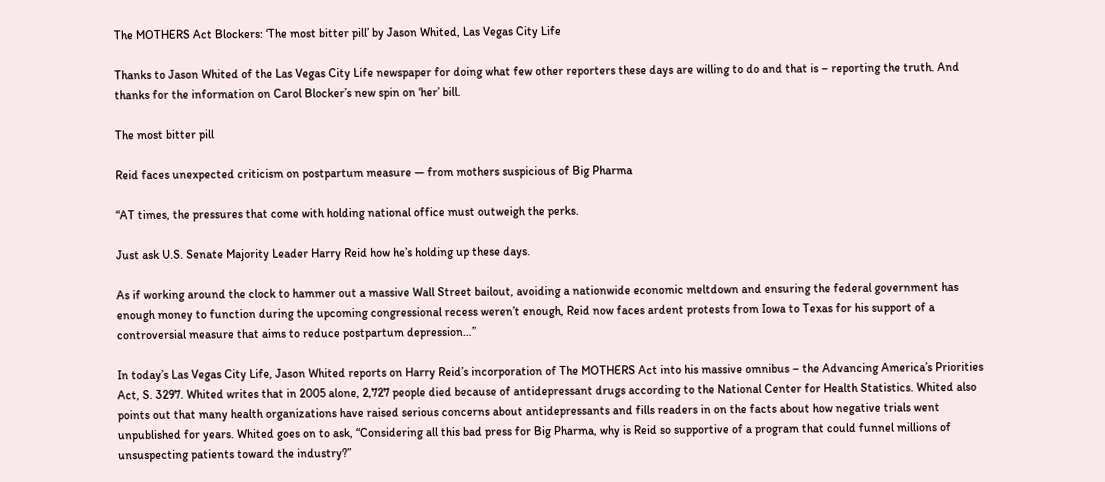The MOTHERS Act Blockers: ‘The most bitter pill’ by Jason Whited, Las Vegas City Life

Thanks to Jason Whited of the Las Vegas City Life newspaper for doing what few other reporters these days are willing to do and that is – reporting the truth. And thanks for the information on Carol Blocker’s new spin on ‘her’ bill.

The most bitter pill

Reid faces unexpected criticism on postpartum measure — from mothers suspicious of Big Pharma

“AT times, the pressures that come with holding national office must outweigh the perks.

Just ask U.S. Senate Majority Leader Harry Reid how he’s holding up these days.

As if working around the clock to hammer out a massive Wall Street bailout, avoiding a nationwide economic meltdown and ensuring the federal government has enough money to function during the upcoming congressional recess weren’t enough, Reid now faces ardent protests from Iowa to Texas for his support of a controversial measure that aims to reduce postpartum depression…”

In today’s Las Vegas City Life, Jason Whited reports on Harry Reid’s incorporation of The MOTHERS Act into his massive omnibus – the Advancing America’s Priorities Act, S. 3297. Whited writes that in 2005 alone, 2,727 people died because of antidepressant drugs according to the National Center for Health Statistics. Whited also points out that many health organizations have raised serious concerns about antidepressants and fills readers in on the facts about how negative trials went unpublished for years. Whited goes on to ask, “Considering all this bad press for Big Pharma, why is Reid so supportive of a program that could funnel millions of unsuspecting patients toward the industry?”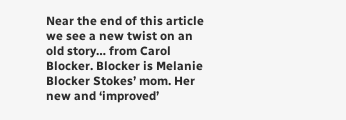Near the end of this article we see a new twist on an old story… from Carol Blocker. Blocker is Melanie Blocker Stokes’ mom. Her new and ‘improved’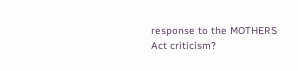response to the MOTHERS Act criticism?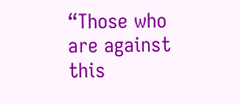“Those who are against this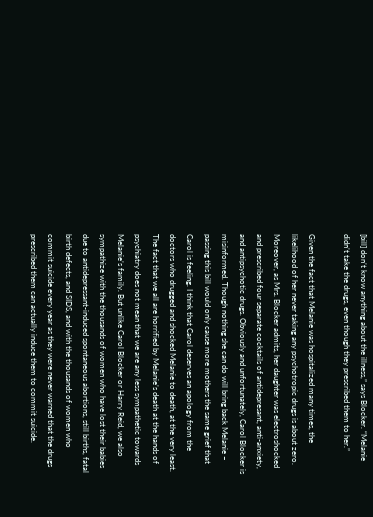[bill] don’t know anything about the illness,” says Blocker. “Melanie didn’t take the drugs, even though they prescribed them to her.”

Given the fact that Melanie was hospitalized many times, the likelihood of her never taking any psychotropic drugs is about zero. Moreover, as Mrs. Blocker admits, her daughter was electroshocked and prescribed four separate cocktails of antidepresant, anti-anxiety, and antipsychotic drugs. Obviously and unfortunately, Carol Blocker is misinformed. Though nothing she can do will bring back Melanie – passing this bill would only cause more mothers the same grief that Carol is feeling. I think that Carol deserves an apology from the doctors who drugged and shocked Melanie to death, at the very least. The fact that we all are horrified by Melanie’s death at the hands of psychiatry does not mean that we are any less sympathetic towards Melanie’s family. But unlike Carol Blocker or Harry Reid, we also sympathize with the thousands of women who have lost their babies due to antidepressant-induced spontaneous abortions, still births, fatal birth defects, and SIDS, and with the thousands of women who commit suicide every year as they were never warned that the drugs prescribed them can actually induce them to commit suicide.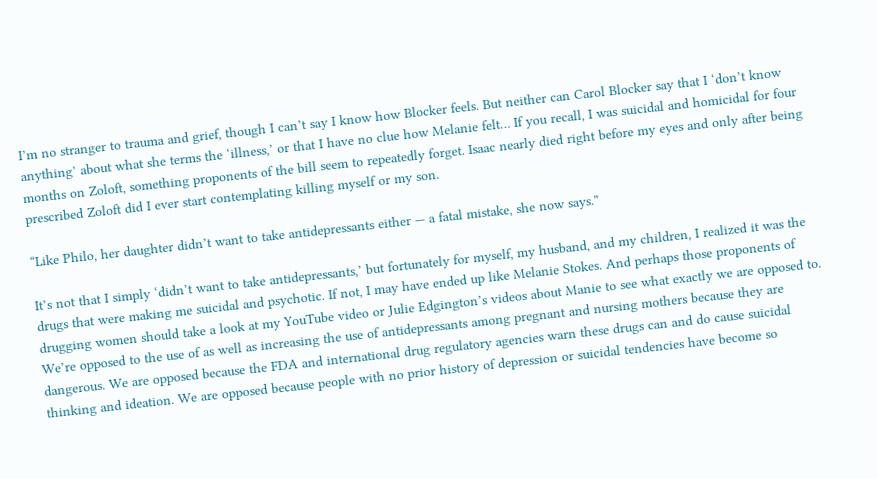I’m no stranger to trauma and grief, though I can’t say I know how Blocker feels. But neither can Carol Blocker say that I ‘don’t know anything’ about what she terms the ‘illness,’ or that I have no clue how Melanie felt… If you recall, I was suicidal and homicidal for four months on Zoloft, something proponents of the bill seem to repeatedly forget. Isaac nearly died right before my eyes and only after being prescribed Zoloft did I ever start contemplating killing myself or my son.

“Like Philo, her daughter didn’t want to take antidepressants either — a fatal mistake, she now says.”

It’s not that I simply ‘didn’t want to take antidepressants,’ but fortunately for myself, my husband, and my children, I realized it was the drugs that were making me suicidal and psychotic. If not, I may have ended up like Melanie Stokes. And perhaps those proponents of drugging women should take a look at my YouTube video or Julie Edgington’s videos about Manie to see what exactly we are opposed to. We’re opposed to the use of as well as increasing the use of antidepressants among pregnant and nursing mothers because they are dangerous. We are opposed because the FDA and international drug regulatory agencies warn these drugs can and do cause suicidal thinking and ideation. We are opposed because people with no prior history of depression or suicidal tendencies have become so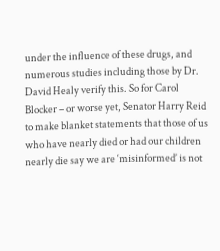under the influence of these drugs, and numerous studies including those by Dr. David Healy verify this. So for Carol Blocker – or worse yet, Senator Harry Reid to make blanket statements that those of us who have nearly died or had our children nearly die say we are ‘misinformed’ is not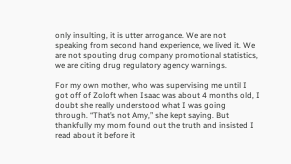only insulting, it is utter arrogance. We are not speaking from second hand experience, we lived it. We are not spouting drug company promotional statistics, we are citing drug regulatory agency warnings.

For my own mother, who was supervising me until I got off of Zoloft when Isaac was about 4 months old, I doubt she really understood what I was going through. “That’s not Amy,” she kept saying. But thankfully my mom found out the truth and insisted I read about it before it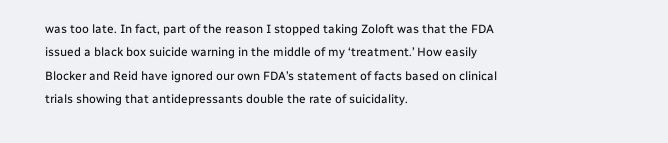was too late. In fact, part of the reason I stopped taking Zoloft was that the FDA issued a black box suicide warning in the middle of my ‘treatment.’ How easily Blocker and Reid have ignored our own FDA’s statement of facts based on clinical trials showing that antidepressants double the rate of suicidality.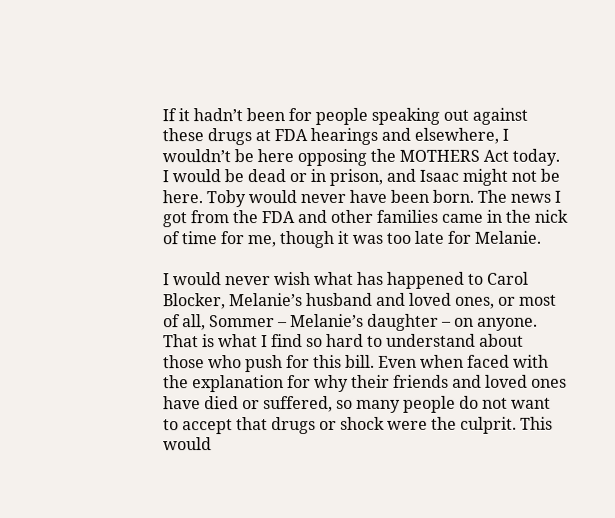If it hadn’t been for people speaking out against these drugs at FDA hearings and elsewhere, I wouldn’t be here opposing the MOTHERS Act today. I would be dead or in prison, and Isaac might not be here. Toby would never have been born. The news I got from the FDA and other families came in the nick of time for me, though it was too late for Melanie.

I would never wish what has happened to Carol Blocker, Melanie’s husband and loved ones, or most of all, Sommer – Melanie’s daughter – on anyone. That is what I find so hard to understand about those who push for this bill. Even when faced with the explanation for why their friends and loved ones have died or suffered, so many people do not want to accept that drugs or shock were the culprit. This would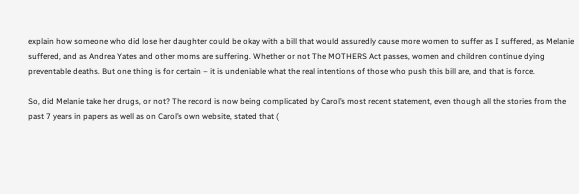explain how someone who did lose her daughter could be okay with a bill that would assuredly cause more women to suffer as I suffered, as Melanie suffered, and as Andrea Yates and other moms are suffering. Whether or not The MOTHERS Act passes, women and children continue dying preventable deaths. But one thing is for certain – it is undeniable what the real intentions of those who push this bill are, and that is force.

So, did Melanie take her drugs, or not? The record is now being complicated by Carol’s most recent statement, even though all the stories from the past 7 years in papers as well as on Carol’s own website, stated that (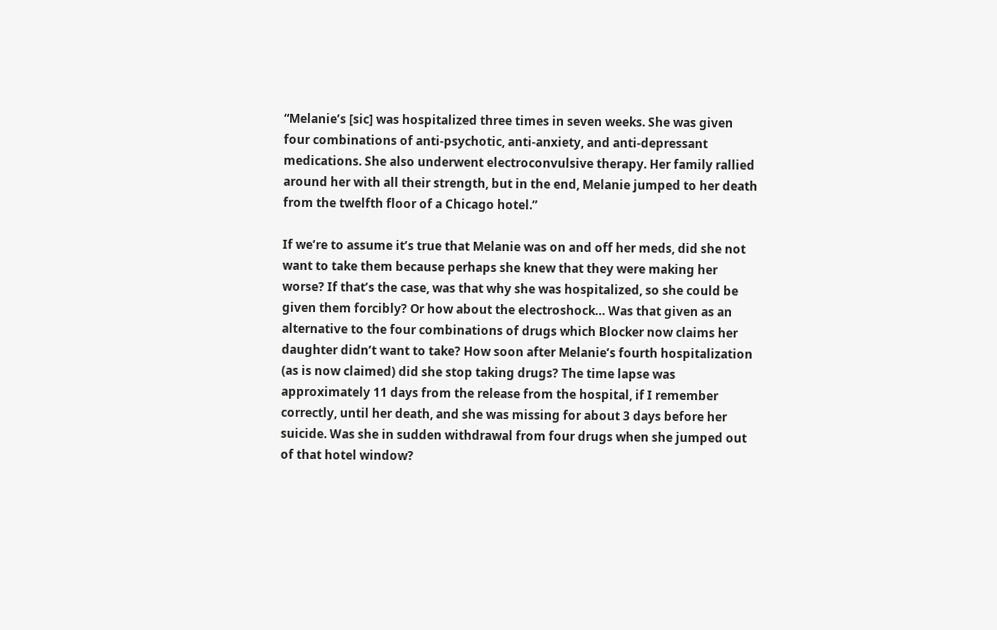“Melanie’s [sic] was hospitalized three times in seven weeks. She was given four combinations of anti-psychotic, anti-anxiety, and anti-depressant medications. She also underwent electroconvulsive therapy. Her family rallied around her with all their strength, but in the end, Melanie jumped to her death from the twelfth floor of a Chicago hotel.”

If we’re to assume it’s true that Melanie was on and off her meds, did she not want to take them because perhaps she knew that they were making her worse? If that’s the case, was that why she was hospitalized, so she could be given them forcibly? Or how about the electroshock… Was that given as an alternative to the four combinations of drugs which Blocker now claims her daughter didn’t want to take? How soon after Melanie’s fourth hospitalization (as is now claimed) did she stop taking drugs? The time lapse was approximately 11 days from the release from the hospital, if I remember correctly, until her death, and she was missing for about 3 days before her suicide. Was she in sudden withdrawal from four drugs when she jumped out of that hotel window?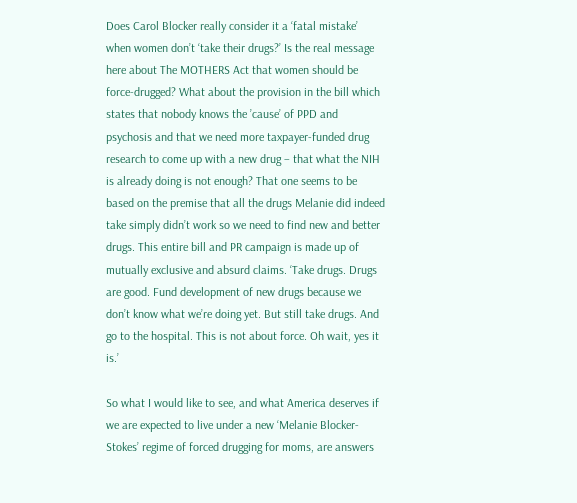Does Carol Blocker really consider it a ‘fatal mistake’ when women don’t ‘take their drugs?’ Is the real message here about The MOTHERS Act that women should be force-drugged? What about the provision in the bill which states that nobody knows the ’cause’ of PPD and psychosis and that we need more taxpayer-funded drug research to come up with a new drug – that what the NIH is already doing is not enough? That one seems to be based on the premise that all the drugs Melanie did indeed take simply didn’t work so we need to find new and better drugs. This entire bill and PR campaign is made up of mutually exclusive and absurd claims. ‘Take drugs. Drugs are good. Fund development of new drugs because we don’t know what we’re doing yet. But still take drugs. And go to the hospital. This is not about force. Oh wait, yes it is.’

So what I would like to see, and what America deserves if we are expected to live under a new ‘Melanie Blocker-Stokes’ regime of forced drugging for moms, are answers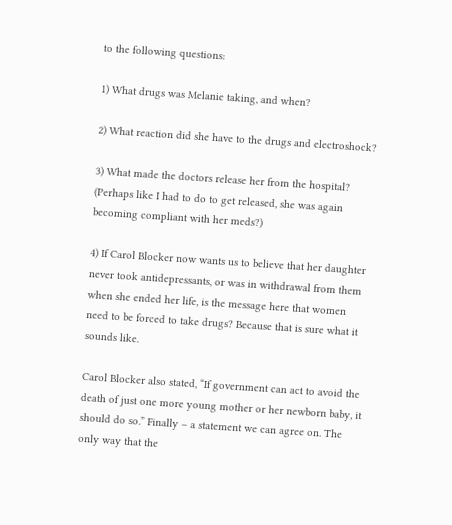to the following questions:

1) What drugs was Melanie taking, and when?

2) What reaction did she have to the drugs and electroshock?

3) What made the doctors release her from the hospital? (Perhaps like I had to do to get released, she was again becoming compliant with her meds?)

4) If Carol Blocker now wants us to believe that her daughter never took antidepressants, or was in withdrawal from them when she ended her life, is the message here that women need to be forced to take drugs? Because that is sure what it sounds like.

Carol Blocker also stated, “If government can act to avoid the death of just one more young mother or her newborn baby, it should do so.” Finally – a statement we can agree on. The only way that the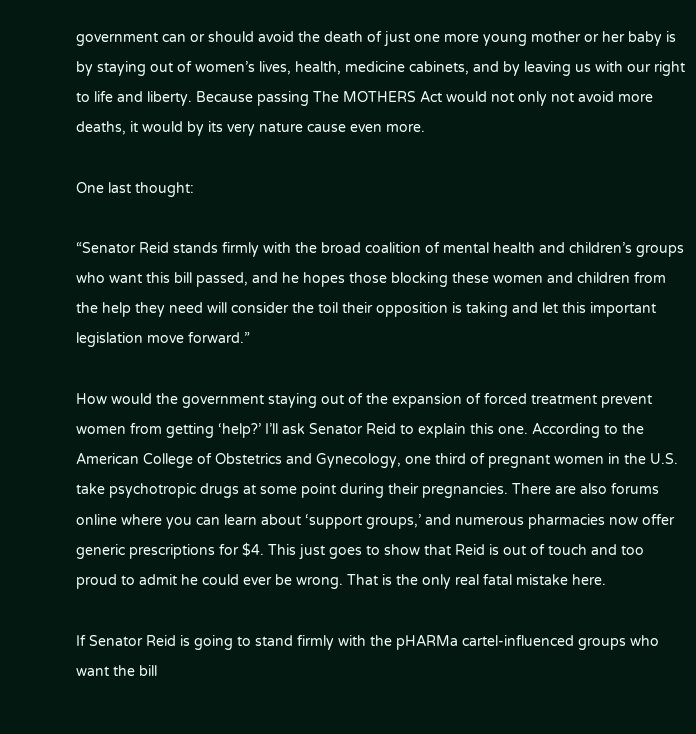government can or should avoid the death of just one more young mother or her baby is by staying out of women’s lives, health, medicine cabinets, and by leaving us with our right to life and liberty. Because passing The MOTHERS Act would not only not avoid more deaths, it would by its very nature cause even more.

One last thought:

“Senator Reid stands firmly with the broad coalition of mental health and children’s groups who want this bill passed, and he hopes those blocking these women and children from the help they need will consider the toil their opposition is taking and let this important legislation move forward.”

How would the government staying out of the expansion of forced treatment prevent women from getting ‘help?’ I’ll ask Senator Reid to explain this one. According to the American College of Obstetrics and Gynecology, one third of pregnant women in the U.S. take psychotropic drugs at some point during their pregnancies. There are also forums online where you can learn about ‘support groups,’ and numerous pharmacies now offer generic prescriptions for $4. This just goes to show that Reid is out of touch and too proud to admit he could ever be wrong. That is the only real fatal mistake here.

If Senator Reid is going to stand firmly with the pHARMa cartel-influenced groups who want the bill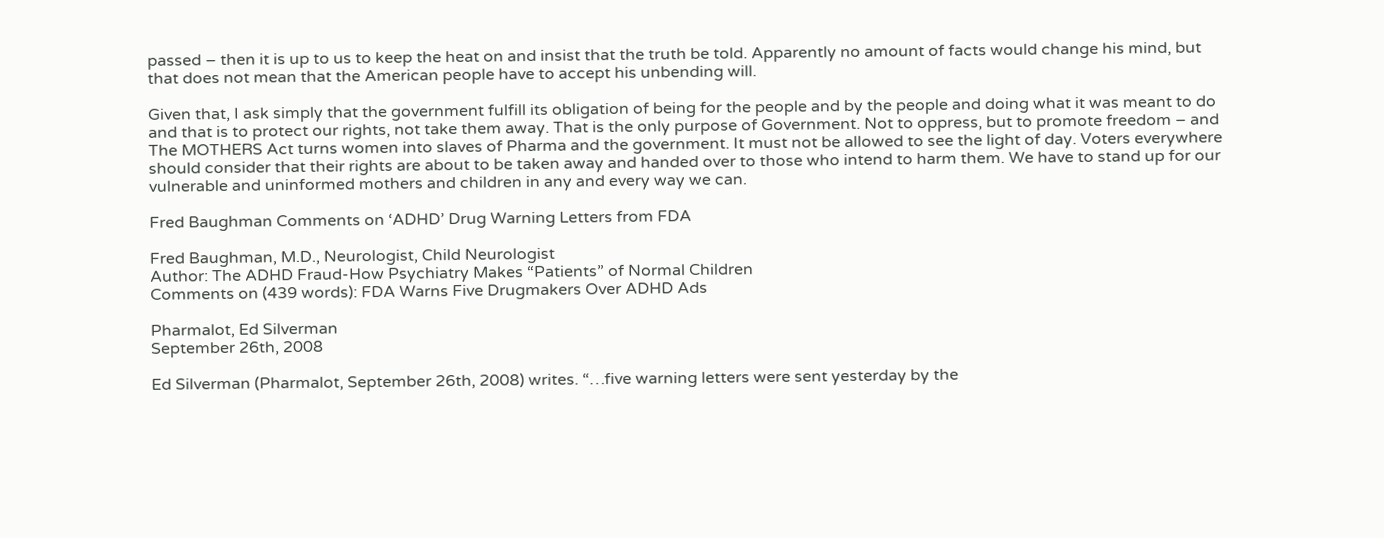passed – then it is up to us to keep the heat on and insist that the truth be told. Apparently no amount of facts would change his mind, but that does not mean that the American people have to accept his unbending will.

Given that, I ask simply that the government fulfill its obligation of being for the people and by the people and doing what it was meant to do and that is to protect our rights, not take them away. That is the only purpose of Government. Not to oppress, but to promote freedom – and The MOTHERS Act turns women into slaves of Pharma and the government. It must not be allowed to see the light of day. Voters everywhere should consider that their rights are about to be taken away and handed over to those who intend to harm them. We have to stand up for our vulnerable and uninformed mothers and children in any and every way we can.

Fred Baughman Comments on ‘ADHD’ Drug Warning Letters from FDA

Fred Baughman, M.D., Neurologist, Child Neurologist
Author: The ADHD Fraud-How Psychiatry Makes “Patients” of Normal Children
Comments on (439 words): FDA Warns Five Drugmakers Over ADHD Ads

Pharmalot, Ed Silverman
September 26th, 2008

Ed Silverman (Pharmalot, September 26th, 2008) writes. “…five warning letters were sent yesterday by the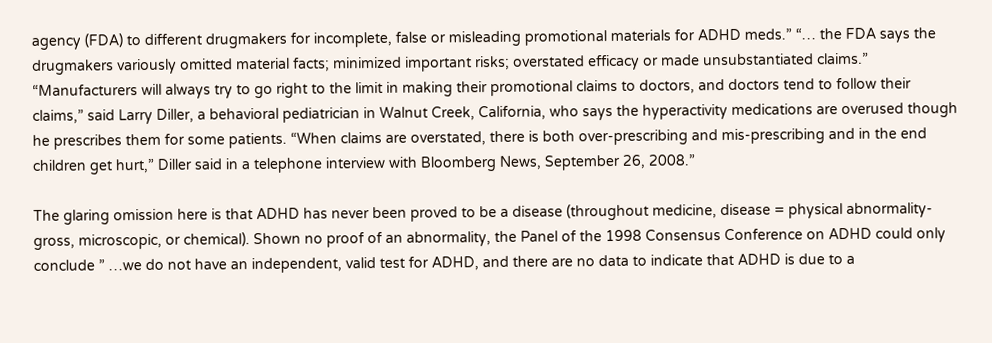agency (FDA) to different drugmakers for incomplete, false or misleading promotional materials for ADHD meds.” “… the FDA says the drugmakers variously omitted material facts; minimized important risks; overstated efficacy or made unsubstantiated claims.” “Manufacturers will always try to go right to the limit in making their promotional claims to doctors, and doctors tend to follow their claims,” said Larry Diller, a behavioral pediatrician in Walnut Creek, California, who says the hyperactivity medications are overused though he prescribes them for some patients. “When claims are overstated, there is both over-prescribing and mis-prescribing and in the end children get hurt,” Diller said in a telephone interview with Bloomberg News, September 26, 2008.”

The glaring omission here is that ADHD has never been proved to be a disease (throughout medicine, disease = physical abnormality-gross, microscopic, or chemical). Shown no proof of an abnormality, the Panel of the 1998 Consensus Conference on ADHD could only conclude ” …we do not have an independent, valid test for ADHD, and there are no data to indicate that ADHD is due to a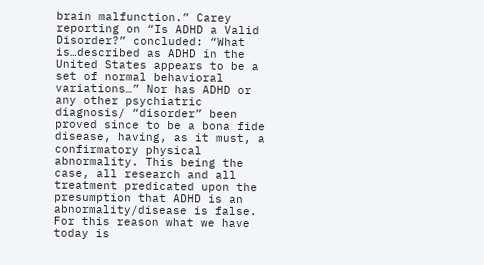brain malfunction.” Carey reporting on “Is ADHD a Valid Disorder?” concluded: “What is…described as ADHD in the United States appears to be a set of normal behavioral variations…” Nor has ADHD or any other psychiatric diagnosis/ “disorder” been proved since to be a bona fide disease, having, as it must, a confirmatory physical abnormality. This being the case, all research and all treatment predicated upon the presumption that ADHD is an abnormality/disease is false. For this reason what we have today is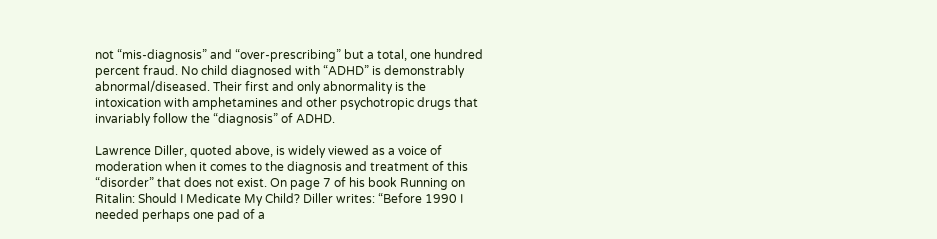not “mis-diagnosis” and “over-prescribing” but a total, one hundred percent fraud. No child diagnosed with “ADHD” is demonstrably abnormal/diseased. Their first and only abnormality is the intoxication with amphetamines and other psychotropic drugs that invariably follow the “diagnosis” of ADHD.

Lawrence Diller, quoted above, is widely viewed as a voice of moderation when it comes to the diagnosis and treatment of this “disorder” that does not exist. On page 7 of his book Running on Ritalin: Should I Medicate My Child? Diller writes: “Before 1990 I needed perhaps one pad of a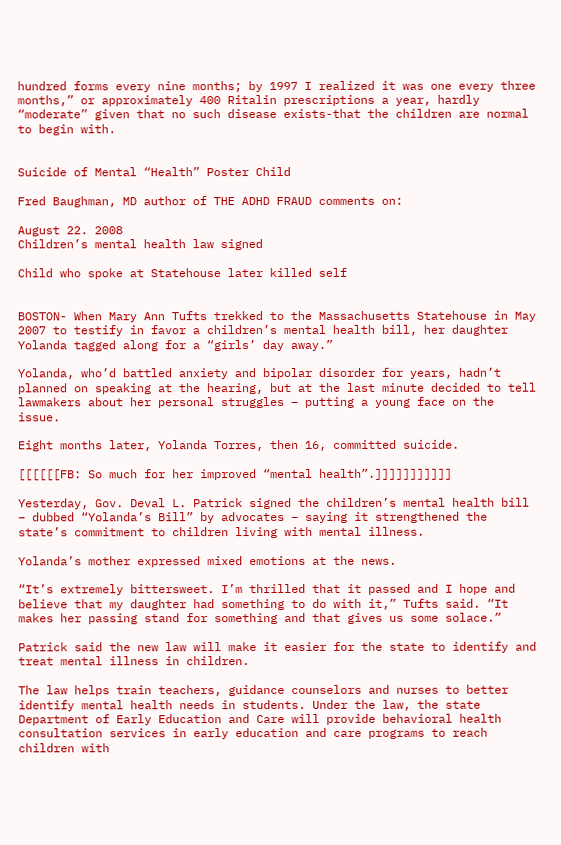hundred forms every nine months; by 1997 I realized it was one every three months,” or approximately 400 Ritalin prescriptions a year, hardly “moderate” given that no such disease exists-that the children are normal to begin with.


Suicide of Mental “Health” Poster Child

Fred Baughman, MD author of THE ADHD FRAUD comments on:

August 22. 2008
Children’s mental health law signed

Child who spoke at Statehouse later killed self


BOSTON- When Mary Ann Tufts trekked to the Massachusetts Statehouse in May 2007 to testify in favor a children’s mental health bill, her daughter Yolanda tagged along for a “girls’ day away.”

Yolanda, who’d battled anxiety and bipolar disorder for years, hadn’t planned on speaking at the hearing, but at the last minute decided to tell lawmakers about her personal struggles – putting a young face on the issue.

Eight months later, Yolanda Torres, then 16, committed suicide.

[[[[[[FB: So much for her improved “mental health”.]]]]]]]]]]]

Yesterday, Gov. Deval L. Patrick signed the children’s mental health bill – dubbed “Yolanda’s Bill” by advocates – saying it strengthened the state’s commitment to children living with mental illness.

Yolanda’s mother expressed mixed emotions at the news.

“It’s extremely bittersweet. I’m thrilled that it passed and I hope and believe that my daughter had something to do with it,” Tufts said. “It makes her passing stand for something and that gives us some solace.”

Patrick said the new law will make it easier for the state to identify and treat mental illness in children.

The law helps train teachers, guidance counselors and nurses to better identify mental health needs in students. Under the law, the state Department of Early Education and Care will provide behavioral health consultation services in early education and care programs to reach children with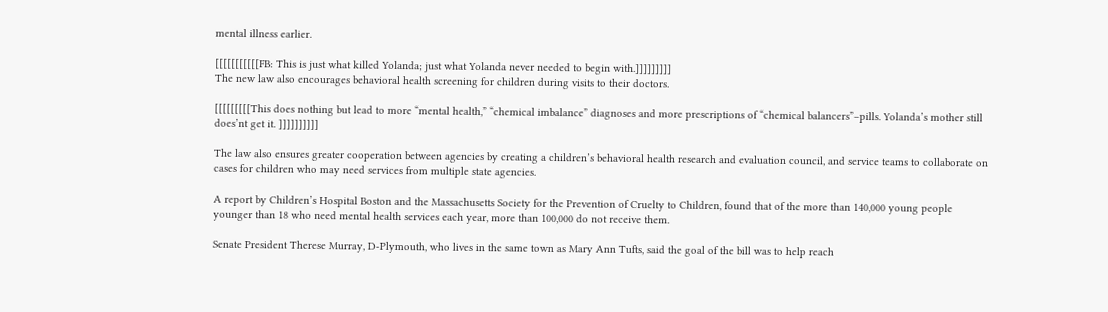mental illness earlier.

[[[[[[[[[[[FB: This is just what killed Yolanda; just what Yolanda never needed to begin with.]]]]]]]]]
The new law also encourages behavioral health screening for children during visits to their doctors.

[[[[[[[[[This does nothing but lead to more “mental health,” “chemical imbalance” diagnoses and more prescriptions of “chemical balancers”–pills. Yolanda’s mother still does’nt get it. ]]]]]]]]]]

The law also ensures greater cooperation between agencies by creating a children’s behavioral health research and evaluation council, and service teams to collaborate on cases for children who may need services from multiple state agencies.

A report by Children’s Hospital Boston and the Massachusetts Society for the Prevention of Cruelty to Children, found that of the more than 140,000 young people younger than 18 who need mental health services each year, more than 100,000 do not receive them.

Senate President Therese Murray, D-Plymouth, who lives in the same town as Mary Ann Tufts, said the goal of the bill was to help reach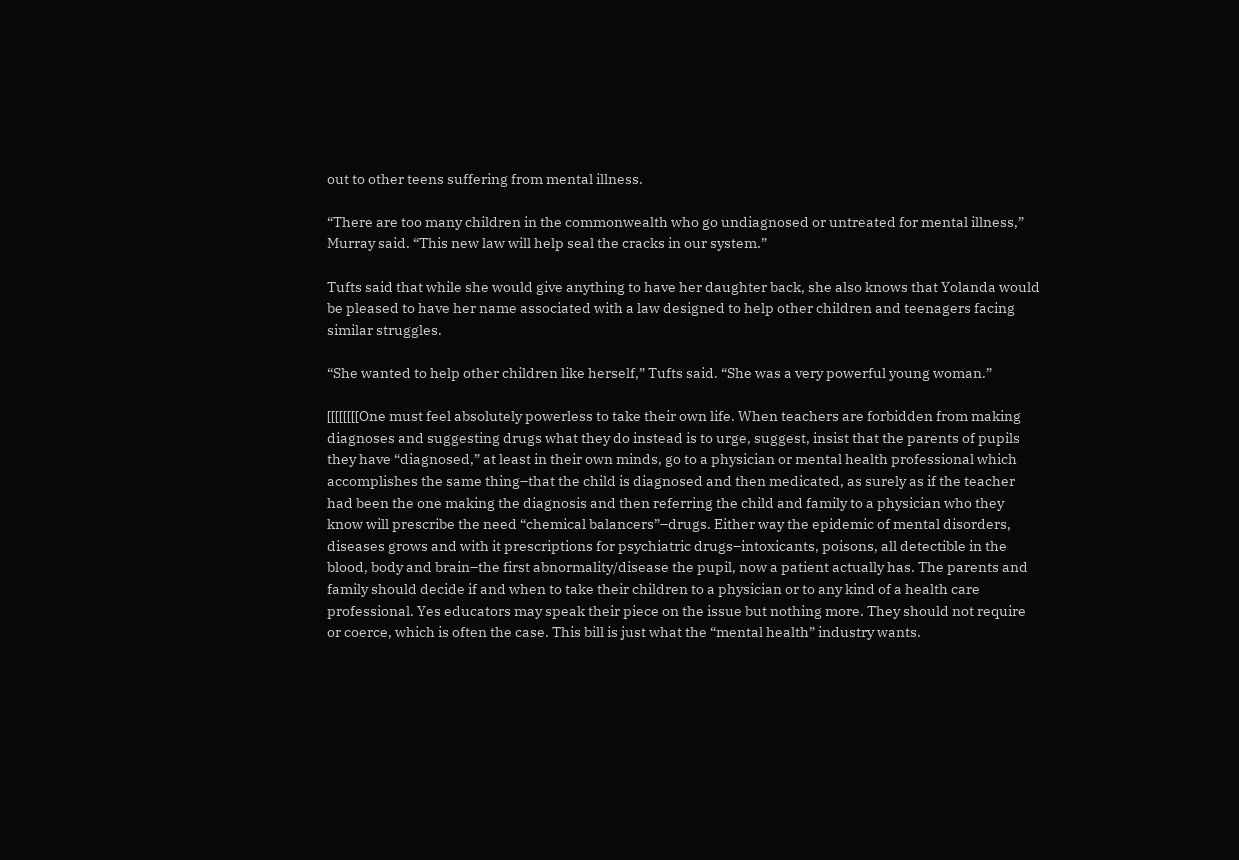out to other teens suffering from mental illness.

“There are too many children in the commonwealth who go undiagnosed or untreated for mental illness,” Murray said. “This new law will help seal the cracks in our system.”

Tufts said that while she would give anything to have her daughter back, she also knows that Yolanda would be pleased to have her name associated with a law designed to help other children and teenagers facing similar struggles.

“She wanted to help other children like herself,” Tufts said. “She was a very powerful young woman.”

[[[[[[[[One must feel absolutely powerless to take their own life. When teachers are forbidden from making diagnoses and suggesting drugs what they do instead is to urge, suggest, insist that the parents of pupils they have “diagnosed,” at least in their own minds, go to a physician or mental health professional which accomplishes the same thing–that the child is diagnosed and then medicated, as surely as if the teacher had been the one making the diagnosis and then referring the child and family to a physician who they know will prescribe the need “chemical balancers”–drugs. Either way the epidemic of mental disorders, diseases grows and with it prescriptions for psychiatric drugs–intoxicants, poisons, all detectible in the blood, body and brain–the first abnormality/disease the pupil, now a patient actually has. The parents and family should decide if and when to take their children to a physician or to any kind of a health care professional. Yes educators may speak their piece on the issue but nothing more. They should not require or coerce, which is often the case. This bill is just what the “mental health” industry wants.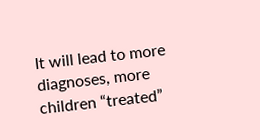It will lead to more diagnoses, more children “treated”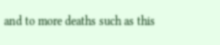and to more deaths such as this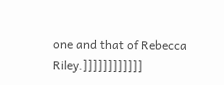one and that of Rebecca Riley.]]]]]]]]]]]]